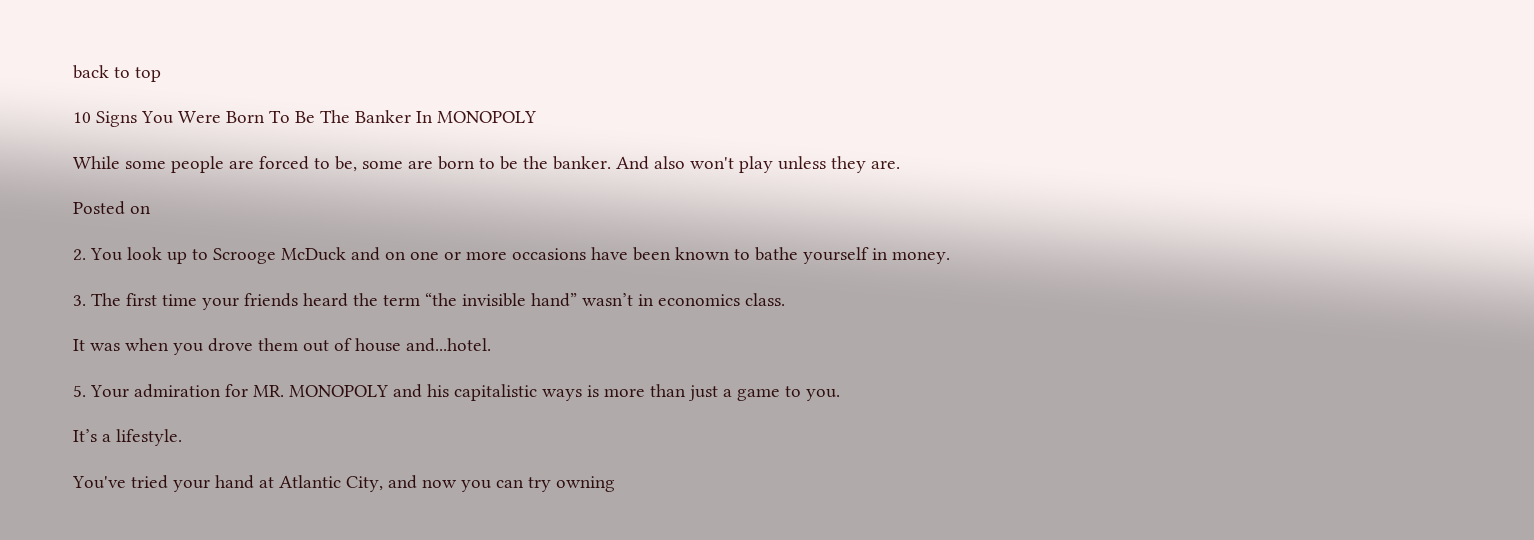back to top

10 Signs You Were Born To Be The Banker In MONOPOLY

While some people are forced to be, some are born to be the banker. And also won't play unless they are.

Posted on

2. You look up to Scrooge McDuck and on one or more occasions have been known to bathe yourself in money.

3. The first time your friends heard the term “the invisible hand” wasn’t in economics class.

It was when you drove them out of house and...hotel.

5. Your admiration for MR. MONOPOLY and his capitalistic ways is more than just a game to you.

It’s a lifestyle.

You've tried your hand at Atlantic City, and now you can try owning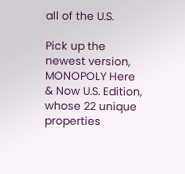all of the U.S.

Pick up the newest version, MONOPOLY Here & Now U.S. Edition, whose 22 unique properties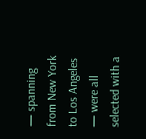— spanning from New York to Los Angeles — were all selected with a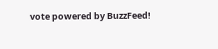vote powered by BuzzFeed!